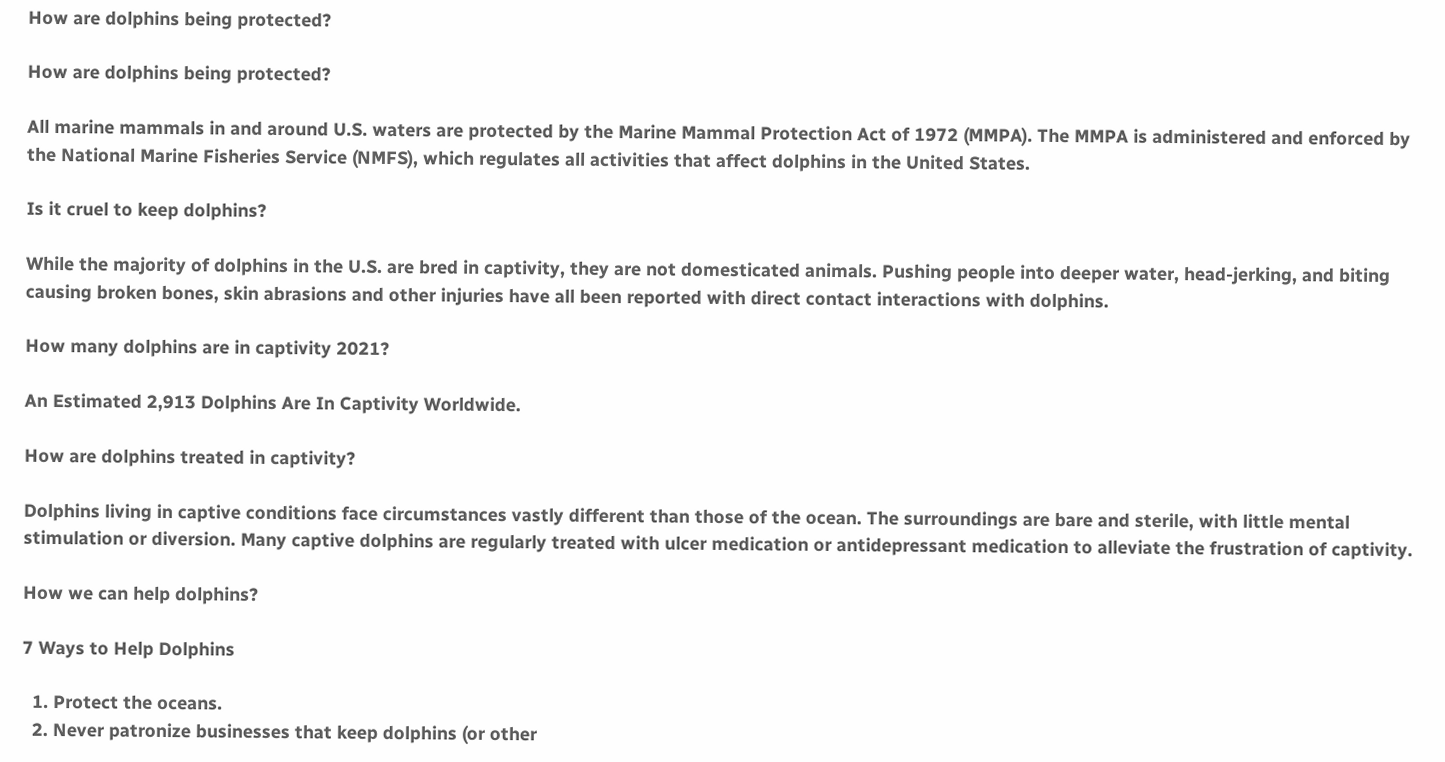How are dolphins being protected?

How are dolphins being protected?

All marine mammals in and around U.S. waters are protected by the Marine Mammal Protection Act of 1972 (MMPA). The MMPA is administered and enforced by the National Marine Fisheries Service (NMFS), which regulates all activities that affect dolphins in the United States.

Is it cruel to keep dolphins?

While the majority of dolphins in the U.S. are bred in captivity, they are not domesticated animals. Pushing people into deeper water, head-jerking, and biting causing broken bones, skin abrasions and other injuries have all been reported with direct contact interactions with dolphins.

How many dolphins are in captivity 2021?

An Estimated 2,913 Dolphins Are In Captivity Worldwide.

How are dolphins treated in captivity?

Dolphins living in captive conditions face circumstances vastly different than those of the ocean. The surroundings are bare and sterile, with little mental stimulation or diversion. Many captive dolphins are regularly treated with ulcer medication or antidepressant medication to alleviate the frustration of captivity.

How we can help dolphins?

7 Ways to Help Dolphins

  1. Protect the oceans.
  2. Never patronize businesses that keep dolphins (or other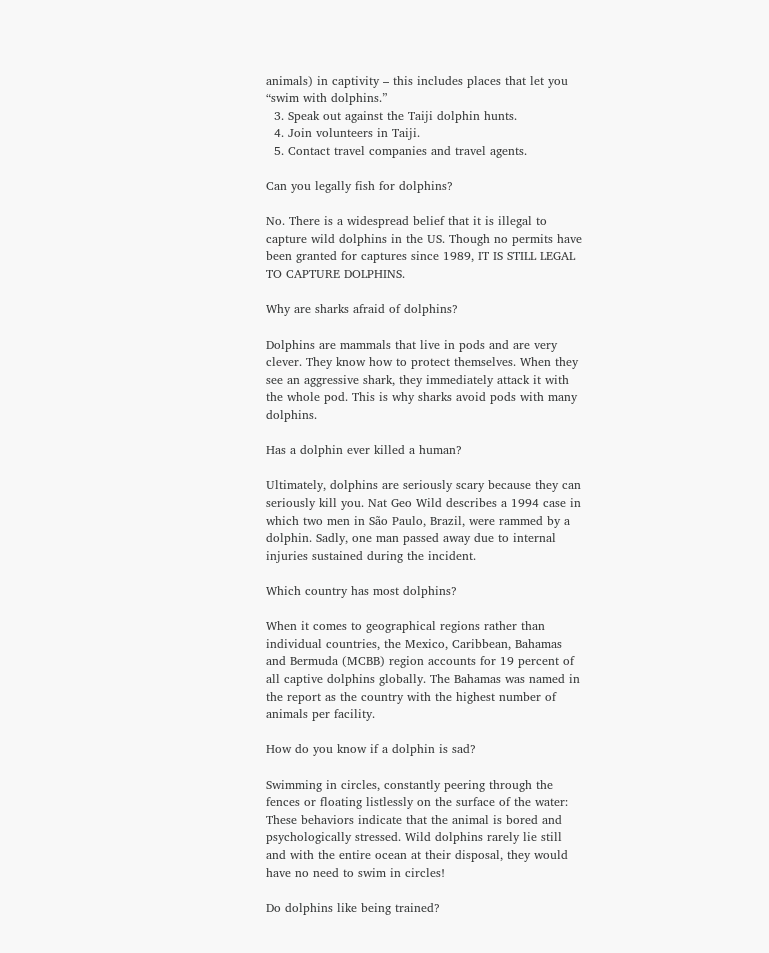animals) in captivity – this includes places that let you “swim with dolphins.”
  3. Speak out against the Taiji dolphin hunts.
  4. Join volunteers in Taiji.
  5. Contact travel companies and travel agents.

Can you legally fish for dolphins?

No. There is a widespread belief that it is illegal to capture wild dolphins in the US. Though no permits have been granted for captures since 1989, IT IS STILL LEGAL TO CAPTURE DOLPHINS.

Why are sharks afraid of dolphins?

Dolphins are mammals that live in pods and are very clever. They know how to protect themselves. When they see an aggressive shark, they immediately attack it with the whole pod. This is why sharks avoid pods with many dolphins.

Has a dolphin ever killed a human?

Ultimately, dolphins are seriously scary because they can seriously kill you. Nat Geo Wild describes a 1994 case in which two men in São Paulo, Brazil, were rammed by a dolphin. Sadly, one man passed away due to internal injuries sustained during the incident.

Which country has most dolphins?

When it comes to geographical regions rather than individual countries, the Mexico, Caribbean, Bahamas and Bermuda (MCBB) region accounts for 19 percent of all captive dolphins globally. The Bahamas was named in the report as the country with the highest number of animals per facility.

How do you know if a dolphin is sad?

Swimming in circles, constantly peering through the fences or floating listlessly on the surface of the water: These behaviors indicate that the animal is bored and psychologically stressed. Wild dolphins rarely lie still and with the entire ocean at their disposal, they would have no need to swim in circles!

Do dolphins like being trained?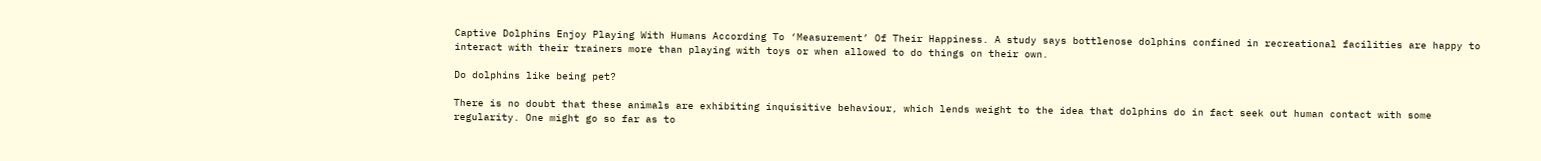Captive Dolphins Enjoy Playing With Humans According To ‘Measurement’ Of Their Happiness. A study says bottlenose dolphins confined in recreational facilities are happy to interact with their trainers more than playing with toys or when allowed to do things on their own.

Do dolphins like being pet?

There is no doubt that these animals are exhibiting inquisitive behaviour, which lends weight to the idea that dolphins do in fact seek out human contact with some regularity. One might go so far as to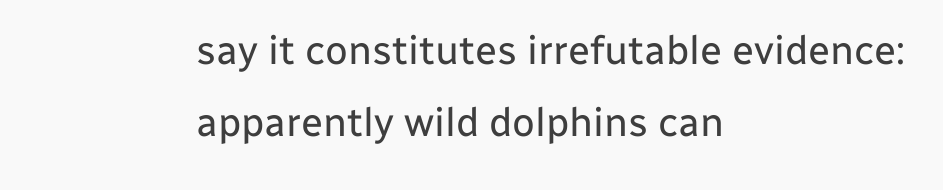say it constitutes irrefutable evidence: apparently wild dolphins can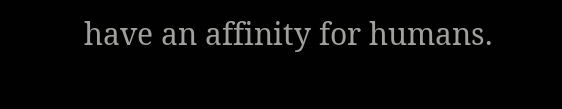have an affinity for humans.